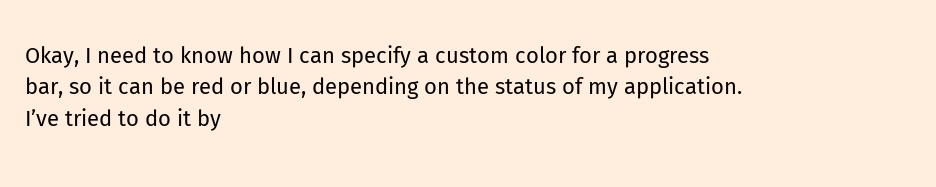Okay, I need to know how I can specify a custom color for a progress bar, so it can be red or blue, depending on the status of my application. I’ve tried to do it by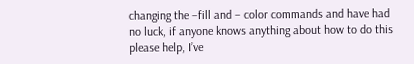changing the –fill and – color commands and have had no luck, if anyone knows anything about how to do this please help, I’ve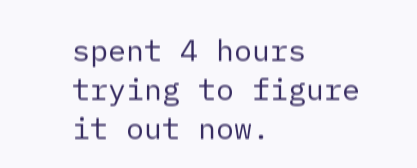spent 4 hours trying to figure it out now.